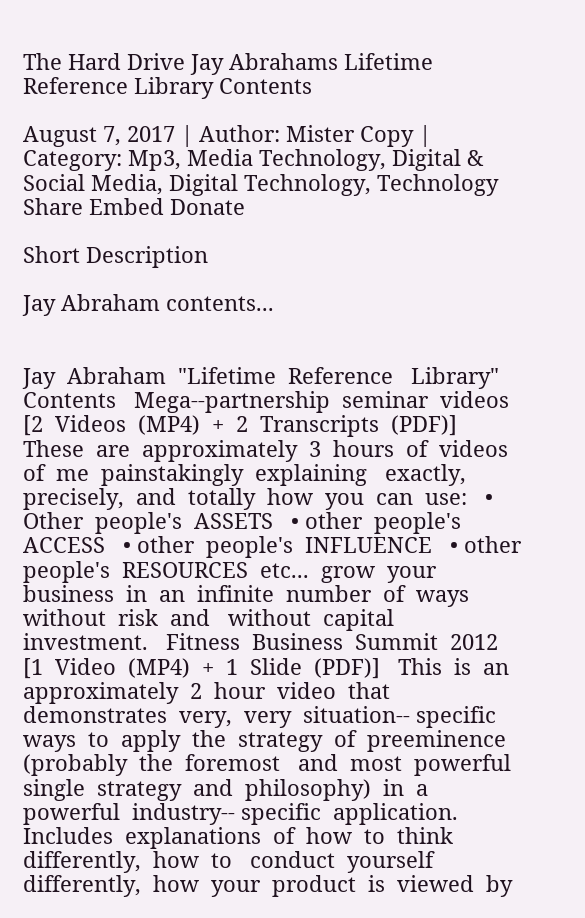The Hard Drive Jay Abrahams Lifetime Reference Library Contents

August 7, 2017 | Author: Mister Copy | Category: Mp3, Media Technology, Digital & Social Media, Digital Technology, Technology
Share Embed Donate

Short Description

Jay Abraham contents...


Jay  Abraham  "Lifetime  Reference   Library"  Contents   Mega-‐partnership  seminar  videos  [2  Videos  (MP4)  +  2  Transcripts  (PDF)]   These  are  approximately  3  hours  of  videos  of  me  painstakingly  explaining   exactly,  precisely,  and  totally  how  you  can  use:   • Other  people's  ASSETS   • other  people's  ACCESS   • other  people's  INFLUENCE   • other  people's  RESOURCES  etc...  grow  your  business  in  an  infinite  number  of  ways  without  risk  and   without  capital  investment.   Fitness  Business  Summit  2012  [1  Video  (MP4)  +  1  Slide  (PDF)]   This  is  an  approximately  2  hour  video  that  demonstrates  very,  very  situation-‐ specific  ways  to  apply  the  strategy  of  preeminence  (probably  the  foremost   and  most  powerful  single  strategy  and  philosophy)  in  a  powerful  industry-‐ specific  application.  Includes  explanations  of  how  to  think  differently,  how  to   conduct  yourself  differently,  how  your  product  is  viewed  by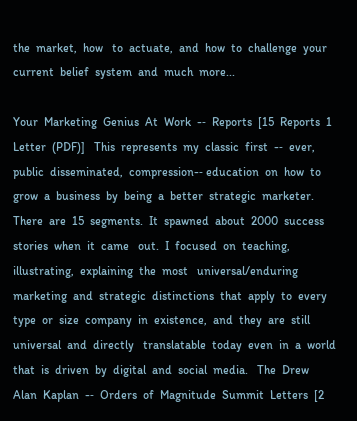the  market,  how   to  actuate,  and  how  to  challenge  your  current  belief  system  and  much  more...

Your  Marketing  Genius  At  Work  -‐  Reports  [15  Reports  1  Letter  (PDF)]   This  represents  my  classic  first  -‐  ever,  public  disseminated,  compression-‐ education  on  how  to  grow  a  business  by  being  a  better  strategic  marketer.   There  are  15  segments.  It  spawned  about  2000  success  stories  when  it  came   out.  I  focused  on  teaching,  illustrating,  explaining  the  most   universal/enduring  marketing  and  strategic  distinctions  that  apply  to  every   type  or  size  company  in  existence,  and  they  are  still  universal  and  directly   translatable  today  even  in  a  world  that  is  driven  by  digital  and  social  media.   The  Drew  Alan  Kaplan  -‐  Orders  of  Magnitude  Summit  Letters  [2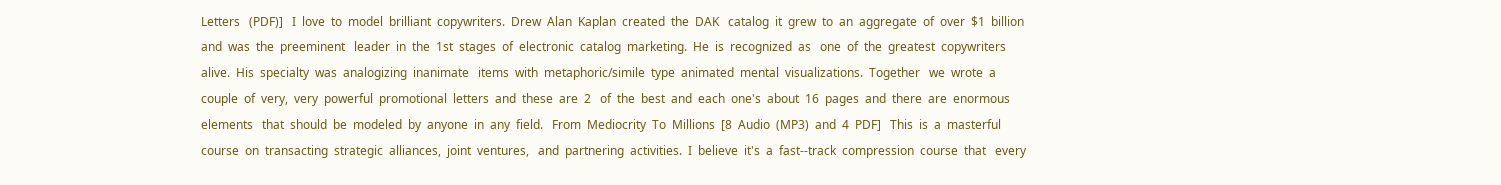Letters   (PDF)]   I  love  to  model  brilliant  copywriters.  Drew  Alan  Kaplan  created  the  DAK   catalog  it  grew  to  an  aggregate  of  over  $1  billion  and  was  the  preeminent   leader  in  the  1st  stages  of  electronic  catalog  marketing.  He  is  recognized  as   one  of  the  greatest  copywriters  alive.  His  specialty  was  analogizing  inanimate   items  with  metaphoric/simile  type  animated  mental  visualizations.  Together   we  wrote  a  couple  of  very,  very  powerful  promotional  letters  and  these  are  2   of  the  best  and  each  one's  about  16  pages  and  there  are  enormous  elements   that  should  be  modeled  by  anyone  in  any  field.   From  Mediocrity  To  Millions  [8  Audio  (MP3)  and  4  PDF]   This  is  a  masterful  course  on  transacting  strategic  alliances,  joint  ventures,   and  partnering  activities.  I  believe  it's  a  fast-‐track  compression  course  that   every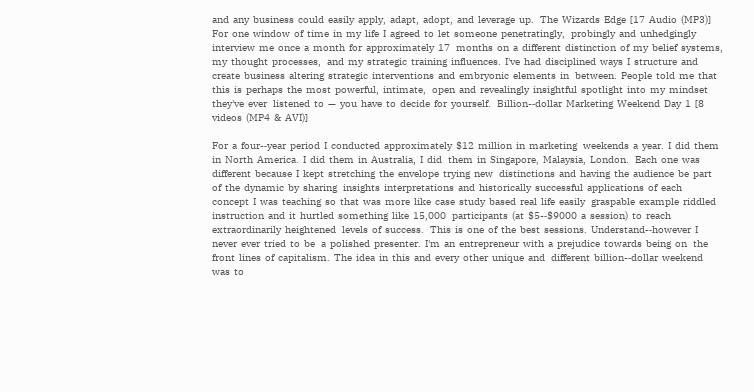and  any  business  could  easily  apply,  adapt,  adopt,  and  leverage  up.   The  Wizards  Edge  [17  Audio  (MP3)]   For  one  window  of  time  in  my  life  I  agreed  to  let  someone  penetratingly,   probingly  and  unhedgingly  interview  me  once  a  month  for  approximately  17   months  on  a  different  distinction  of  my  belief  systems,  my  thought  processes,   and  my  strategic  training  influences.  I've  had  disciplined  ways  I  structure  and   create  business  altering  strategic  interventions  and  embryonic  elements  in   between.  People  told  me  that  this  is  perhaps  the  most  powerful,  intimate,   open  and  revealingly  insightful  spotlight  into  my  mindset  they've  ever   listened  to  —  you  have  to  decide  for  yourself.   Billion-‐dollar  Marketing  Weekend  Day  1  [8  videos  (MP4  &  AVI)]

For  a  four-‐year  period  I  conducted  approximately  $12  million  in  marketing   weekends  a  year.  I  did  them  in  North  America.  I  did  them  in  Australia,  I  did   them  in  Singapore,  Malaysia,  London.   Each  one  was  different  because  I  kept  stretching  the  envelope  trying  new   distinctions  and  having  the  audience  be  part  of  the  dynamic  by  sharing   insights  interpretations  and  historically  successful  applications  of  each   concept  I  was  teaching  so  that  was  more  like  case  study  based  real  life  easily   graspable  example  riddled  instruction  and  it  hurtled  something  like  15,000   participants  (at  $5-‐$9000  a  session)  to  reach  extraordinarily  heightened   levels  of  success.   This  is  one  of  the  best  sessions.  Understand-‐however  I  never  ever  tried  to  be   a  polished  presenter.  I'm  an  entrepreneur  with  a  prejudice  towards  being  on   the  front  lines  of  capitalism.  The  idea  in  this  and  every  other  unique  and   different  billion-‐dollar  weekend  was  to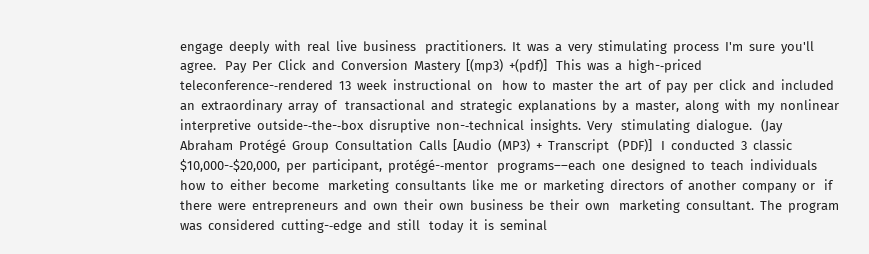engage  deeply  with  real  live  business   practitioners.  It  was  a  very  stimulating  process  I'm  sure  you'll  agree.   Pay  Per  Click  and  Conversion  Mastery  [(mp3)  +(pdf)]   This  was  a  high-‐priced  teleconference-‐rendered  13  week  instructional  on   how  to  master  the  art  of  pay  per  click  and  included  an  extraordinary  array  of   transactional  and  strategic  explanations  by  a  master,  along  with  my  nonlinear   interpretive  outside-‐the-‐box  disruptive  non-‐technical  insights.  Very   stimulating  dialogue.   (Jay  Abraham  Protégé  Group  Consultation  Calls  [Audio  (MP3)  +  Transcript   (PDF)]   I  conducted  3  classic  $10,000-‐$20,000,  per  participant,  protégé-‐mentor   programs––each  one  designed  to  teach  individuals  how  to  either  become   marketing  consultants  like  me  or  marketing  directors  of  another  company  or   if  there  were  entrepreneurs  and  own  their  own  business  be  their  own   marketing  consultant.  The  program  was  considered  cutting-‐edge  and  still   today  it  is  seminal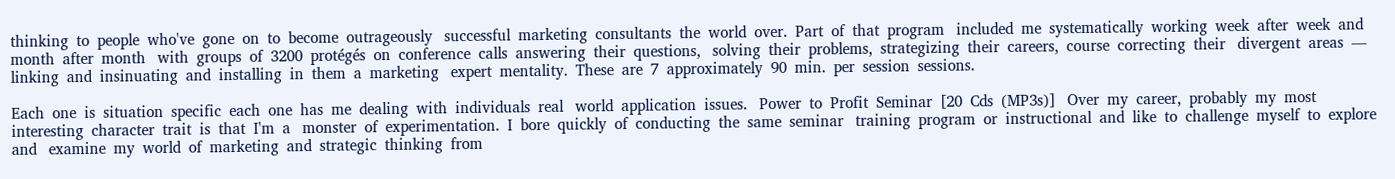thinking  to  people  who've  gone  on  to  become  outrageously   successful  marketing  consultants  the  world  over.  Part  of  that  program   included  me  systematically  working  week  after  week  and  month  after  month   with  groups  of  3200  protégés  on  conference  calls  answering  their  questions,   solving  their  problems,  strategizing  their  careers,  course  correcting  their   divergent  areas  —  linking  and  insinuating  and  installing  in  them  a  marketing   expert  mentality.  These  are  7  approximately  90  min.  per  session  sessions.

Each  one  is  situation  specific  each  one  has  me  dealing  with  individuals  real   world  application  issues.   Power  to  Profit  Seminar  [20  Cds  (MP3s)]   Over  my  career,  probably  my  most  interesting  character  trait  is  that  I'm  a   monster  of  experimentation.  I  bore  quickly  of  conducting  the  same  seminar   training  program  or  instructional  and  like  to  challenge  myself  to  explore  and   examine  my  world  of  marketing  and  strategic  thinking  from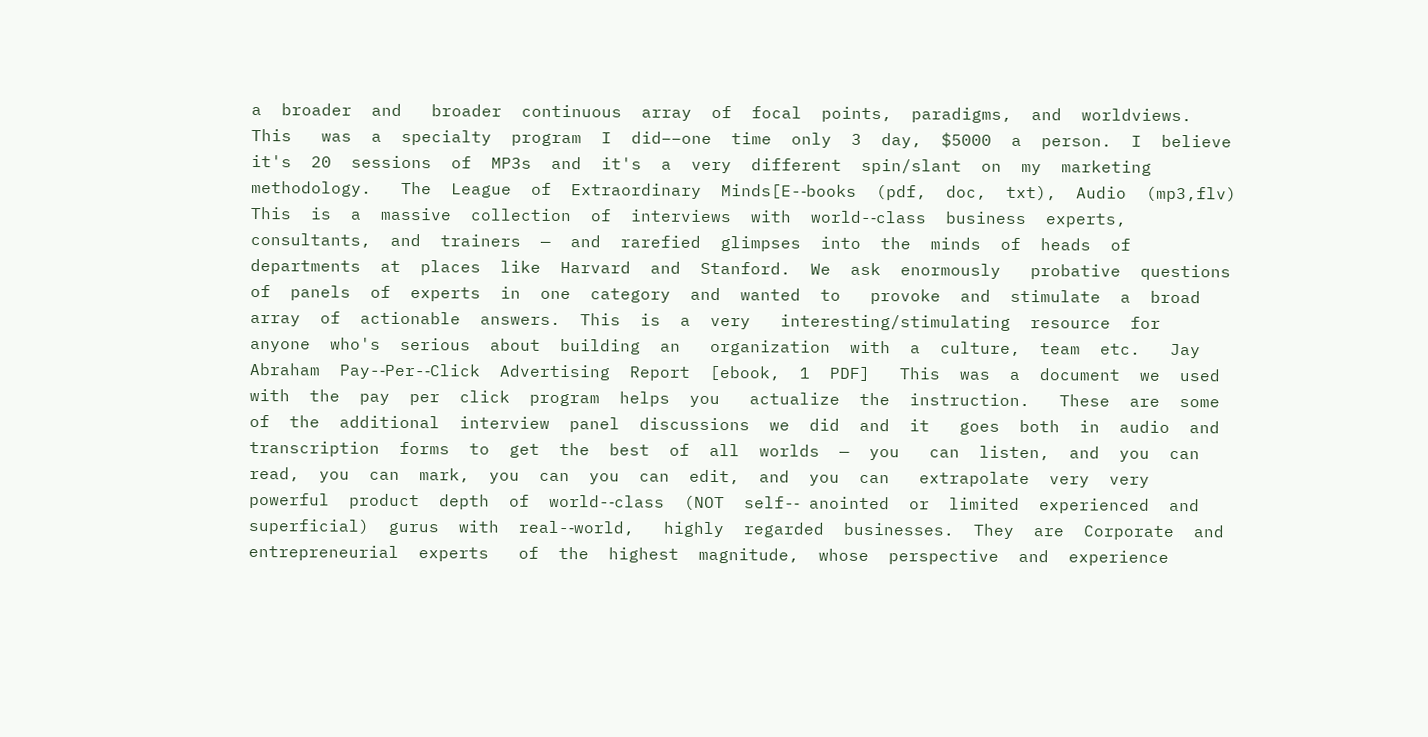a  broader  and   broader  continuous  array  of  focal  points,  paradigms,  and  worldviews.  This   was  a  specialty  program  I  did––one  time  only  3  day,  $5000  a  person.  I  believe   it's  20  sessions  of  MP3s  and  it's  a  very  different  spin/slant  on  my  marketing   methodology.   The  League  of  Extraordinary  Minds[E-‐books  (pdf,  doc,  txt),  Audio  (mp3,flv)   This  is  a  massive  collection  of  interviews  with  world-‐class  business  experts,   consultants,  and  trainers  —  and  rarefied  glimpses  into  the  minds  of  heads  of   departments  at  places  like  Harvard  and  Stanford.  We  ask  enormously   probative  questions  of  panels  of  experts  in  one  category  and  wanted  to   provoke  and  stimulate  a  broad  array  of  actionable  answers.  This  is  a  very   interesting/stimulating  resource  for  anyone  who's  serious  about  building  an   organization  with  a  culture,  team  etc.   Jay  Abraham  Pay-‐Per-‐Click  Advertising  Report  [ebook,  1  PDF]   This  was  a  document  we  used  with  the  pay  per  click  program  helps  you   actualize  the  instruction.   These  are  some  of  the  additional  interview  panel  discussions  we  did  and  it   goes  both  in  audio  and  transcription  forms  to  get  the  best  of  all  worlds  —  you   can  listen,  and  you  can  read,  you  can  mark,  you  can  you  can  edit,  and  you  can   extrapolate  very  very  powerful  product  depth  of  world-‐class  (NOT  self-‐ anointed  or  limited  experienced  and  superficial)  gurus  with  real-‐world,   highly  regarded  businesses.  They  are  Corporate  and  entrepreneurial  experts   of  the  highest  magnitude,  whose  perspective  and  experience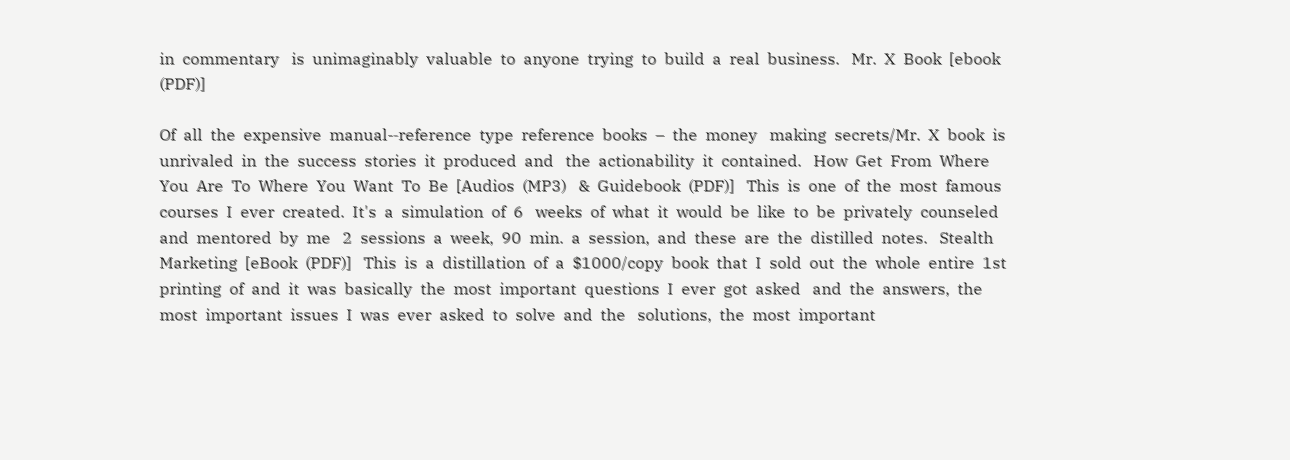in  commentary   is  unimaginably  valuable  to  anyone  trying  to  build  a  real  business.   Mr.  X  Book  [ebook  (PDF)]

Of  all  the  expensive  manual-‐reference  type  reference  books  –  the  money   making  secrets/Mr.  X  book  is  unrivaled  in  the  success  stories  it  produced  and   the  actionability  it  contained.   How  Get  From  Where  You  Are  To  Where  You  Want  To  Be  [Audios  (MP3)   &  Guidebook  (PDF)]   This  is  one  of  the  most  famous  courses  I  ever  created.  It's  a  simulation  of  6   weeks  of  what  it  would  be  like  to  be  privately  counseled  and  mentored  by  me   2  sessions  a  week,  90  min.  a  session,  and  these  are  the  distilled  notes.   Stealth  Marketing  [eBook  (PDF)]   This  is  a  distillation  of  a  $1000/copy  book  that  I  sold  out  the  whole  entire  1st   printing  of  and  it  was  basically  the  most  important  questions  I  ever  got  asked   and  the  answers,  the  most  important  issues  I  was  ever  asked  to  solve  and  the   solutions,  the  most  important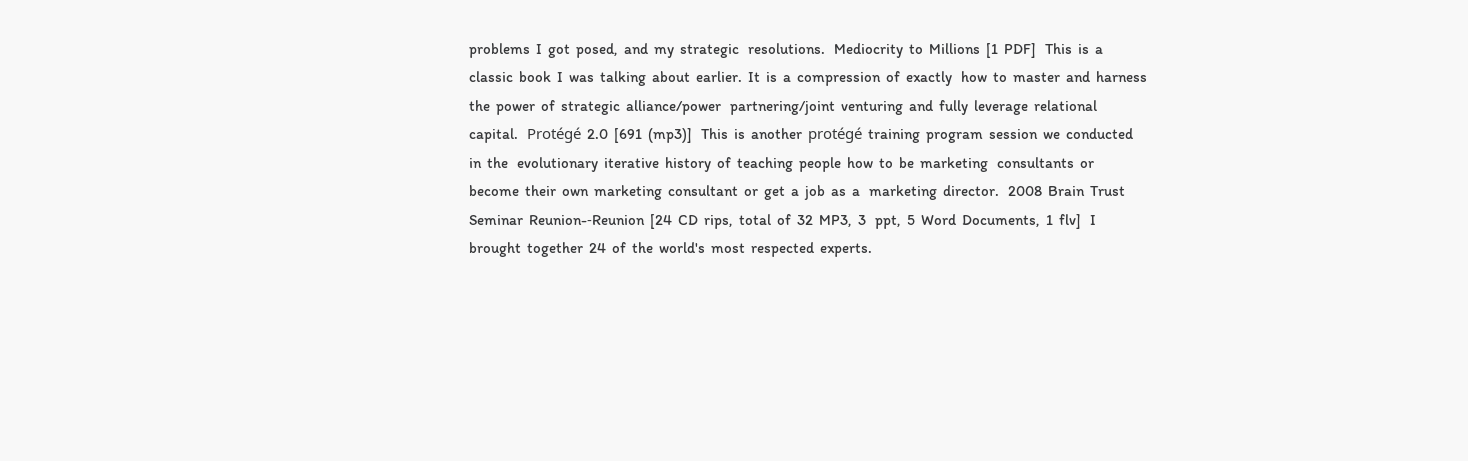problems  I  got  posed,  and  my  strategic   resolutions.   Mediocrity  to  Millions  [1  PDF]   This  is  a  classic  book  I  was  talking  about  earlier.  It  is  a  compression  of  exactly   how  to  master  and  harness  the  power  of  strategic  alliance/power   partnering/joint  venturing  and  fully  leverage  relational  capital.   Protégé  2.0  [691  (mp3)]   This  is  another  protégé  training  program  session  we  conducted  in  the   evolutionary  iterative  history  of  teaching  people  how  to  be  marketing   consultants  or  become  their  own  marketing  consultant  or  get  a  job  as  a   marketing  director.   2008  Brain  Trust  Seminar  Reunion-‐Reunion  [24  CD  rips,  total  of  32  MP3,  3   ppt,  5  Word  Documents,  1  flv]   I  brought  together  24  of  the  world's  most  respected  experts.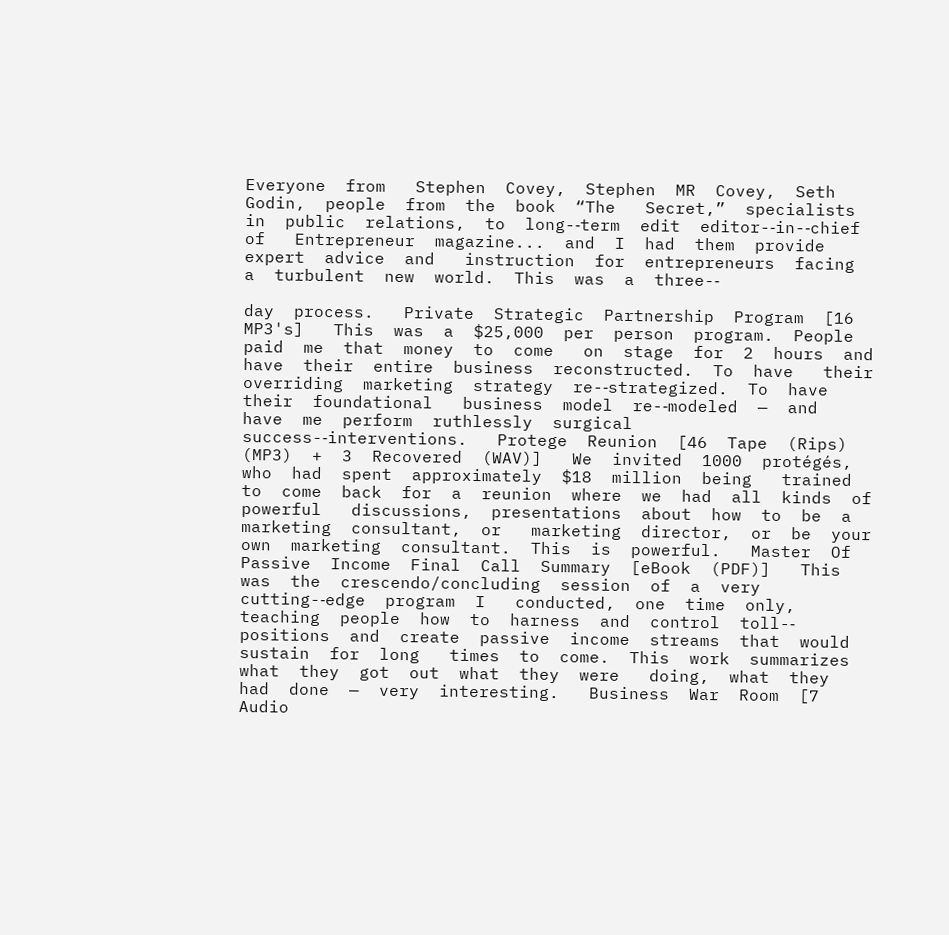Everyone  from   Stephen  Covey,  Stephen  MR  Covey,  Seth  Godin,  people  from  the  book  “The   Secret,”  specialists  in  public  relations,  to  long-‐term  edit  editor-‐in-‐chief  of   Entrepreneur  magazine...  and  I  had  them  provide  expert  advice  and   instruction  for  entrepreneurs  facing  a  turbulent  new  world.  This  was  a  three-‐

day  process.   Private  Strategic  Partnership  Program  [16  MP3's]   This  was  a  $25,000  per  person  program.  People  paid  me  that  money  to  come   on  stage  for  2  hours  and  have  their  entire  business  reconstructed.  To  have   their  overriding  marketing  strategy  re-‐strategized.  To  have  their  foundational   business  model  re-‐modeled  —  and  have  me  perform  ruthlessly  surgical   success-‐interventions.   Protege  Reunion  [46  Tape  (Rips)  (MP3)  +  3  Recovered  (WAV)]   We  invited  1000  protégés,  who  had  spent  approximately  $18  million  being   trained  to  come  back  for  a  reunion  where  we  had  all  kinds  of  powerful   discussions,  presentations  about  how  to  be  a  marketing  consultant,  or   marketing  director,  or  be  your  own  marketing  consultant.  This  is  powerful.   Master  Of  Passive  Income  Final  Call  Summary  [eBook  (PDF)]   This  was  the  crescendo/concluding  session  of  a  very  cutting-‐edge  program  I   conducted,  one  time  only,  teaching  people  how  to  harness  and  control  toll-‐ positions  and  create  passive  income  streams  that  would  sustain  for  long   times  to  come.  This  work  summarizes  what  they  got  out  what  they  were   doing,  what  they  had  done  —  very  interesting.   Business  War  Room  [7  Audio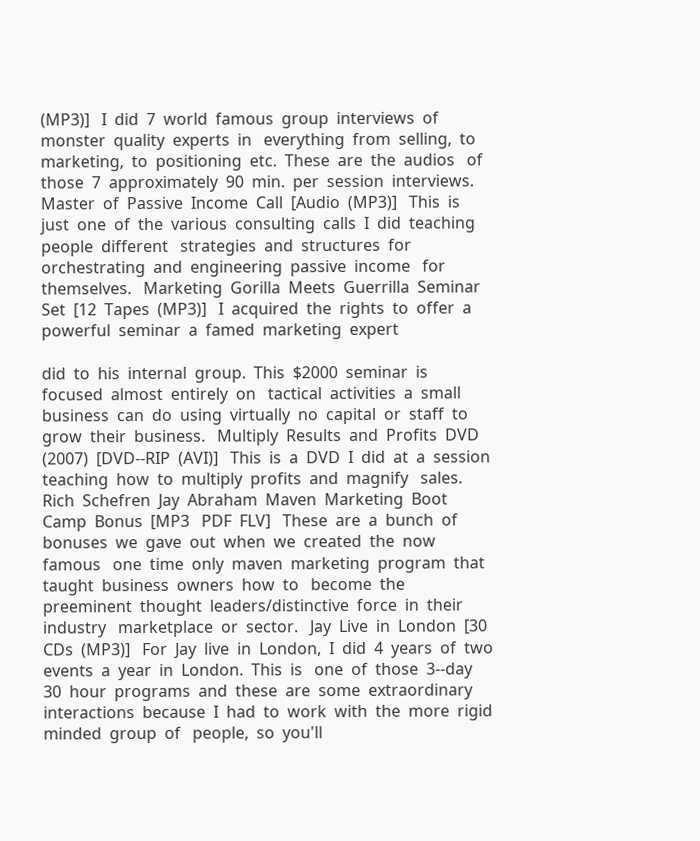(MP3)]   I  did  7  world  famous  group  interviews  of  monster  quality  experts  in   everything  from  selling,  to  marketing,  to  positioning  etc.  These  are  the  audios   of  those  7  approximately  90  min.  per  session  interviews.   Master  of  Passive  Income  Call  [Audio  (MP3)]   This  is  just  one  of  the  various  consulting  calls  I  did  teaching  people  different   strategies  and  structures  for  orchestrating  and  engineering  passive  income   for  themselves.   Marketing  Gorilla  Meets  Guerrilla  Seminar  Set  [12  Tapes  (MP3)]   I  acquired  the  rights  to  offer  a  powerful  seminar  a  famed  marketing  expert

did  to  his  internal  group.  This  $2000  seminar  is  focused  almost  entirely  on   tactical  activities  a  small  business  can  do  using  virtually  no  capital  or  staff  to   grow  their  business.   Multiply  Results  and  Profits  DVD  (2007)  [DVD-‐RIP  (AVI)]   This  is  a  DVD  I  did  at  a  session  teaching  how  to  multiply  profits  and  magnify   sales.   Rich  Schefren  Jay  Abraham  Maven  Marketing  Boot  Camp  Bonus  [MP3   PDF  FLV]   These  are  a  bunch  of  bonuses  we  gave  out  when  we  created  the  now  famous   one  time  only  maven  marketing  program  that  taught  business  owners  how  to   become  the  preeminent  thought  leaders/distinctive  force  in  their  industry   marketplace  or  sector.   Jay  Live  in  London  [30  CDs  (MP3)]   For  Jay  live  in  London,  I  did  4  years  of  two  events  a  year  in  London.  This  is   one  of  those  3-‐day  30  hour  programs  and  these  are  some  extraordinary   interactions  because  I  had  to  work  with  the  more  rigid  minded  group  of   people,  so  you'll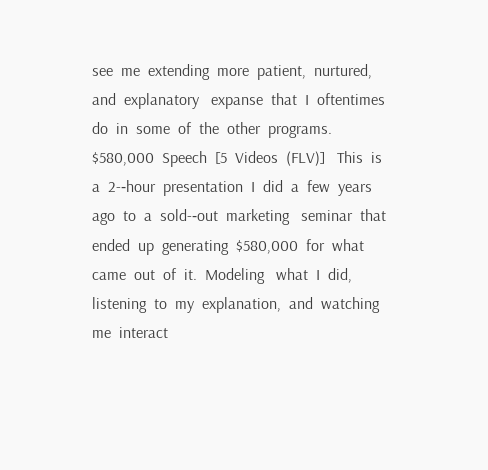see  me  extending  more  patient,  nurtured,  and  explanatory   expanse  that  I  oftentimes  do  in  some  of  the  other  programs.   $580,000  Speech  [5  Videos  (FLV)]   This  is  a  2-‐hour  presentation  I  did  a  few  years  ago  to  a  sold-‐out  marketing   seminar  that  ended  up  generating  $580,000  for  what  came  out  of  it.  Modeling   what  I  did,  listening  to  my  explanation,  and  watching  me  interact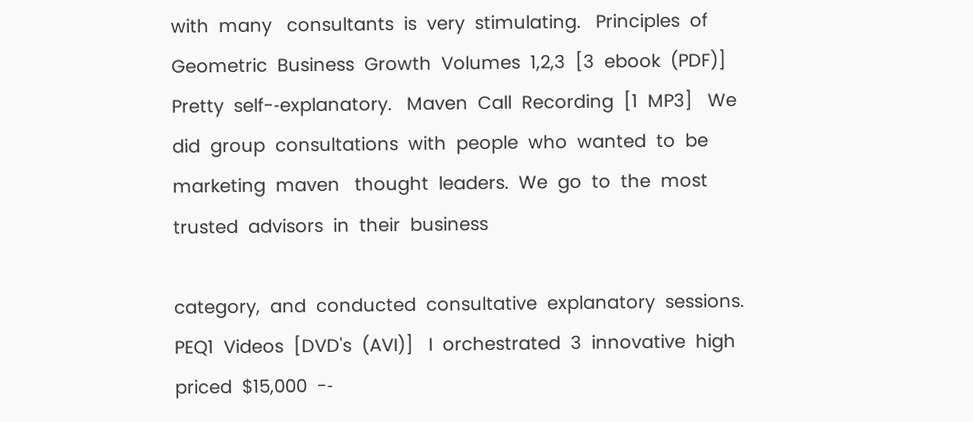with  many   consultants  is  very  stimulating.   Principles  of  Geometric  Business  Growth  Volumes  1,2,3  [3  ebook  (PDF)]   Pretty  self-‐explanatory.   Maven  Call  Recording  [1  MP3]   We  did  group  consultations  with  people  who  wanted  to  be  marketing  maven   thought  leaders.  We  go  to  the  most  trusted  advisors  in  their  business

category,  and  conducted  consultative  explanatory  sessions.   PEQ1  Videos  [DVD's  (AVI)]   I  orchestrated  3  innovative  high  priced  $15,000  -‐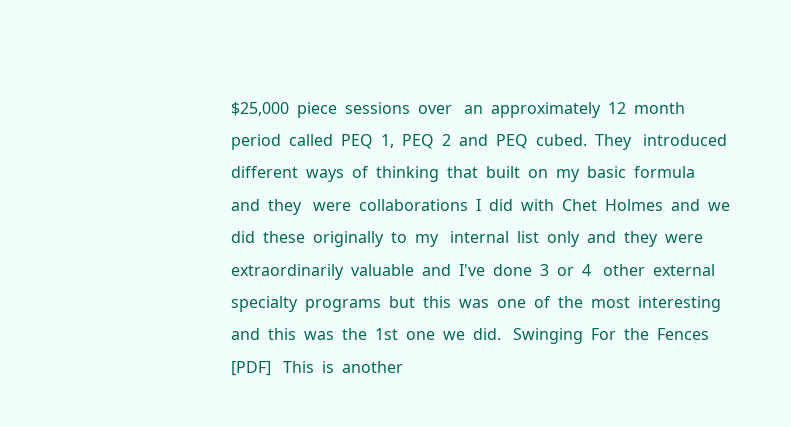$25,000  piece  sessions  over   an  approximately  12  month  period  called  PEQ  1,  PEQ  2  and  PEQ  cubed.  They   introduced  different  ways  of  thinking  that  built  on  my  basic  formula  and  they   were  collaborations  I  did  with  Chet  Holmes  and  we  did  these  originally  to  my   internal  list  only  and  they  were  extraordinarily  valuable  and  I've  done  3  or  4   other  external  specialty  programs  but  this  was  one  of  the  most  interesting   and  this  was  the  1st  one  we  did.   Swinging  For  the  Fences  [PDF]   This  is  another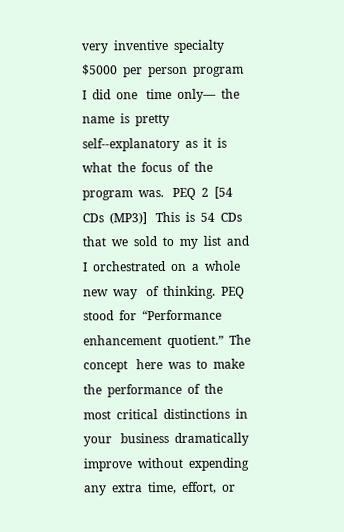very  inventive  specialty  $5000  per  person  program  I  did  one   time  only—  the  name  is  pretty  self-‐explanatory  as  it  is  what  the  focus  of  the   program  was.   PEQ  2  [54  CDs  (MP3)]   This  is  54  CDs  that  we  sold  to  my  list  and  I  orchestrated  on  a  whole  new  way   of  thinking.  PEQ  stood  for  “Performance  enhancement  quotient.”  The  concept   here  was  to  make  the  performance  of  the  most  critical  distinctions  in  your   business  dramatically  improve  without  expending  any  extra  time,  effort,  or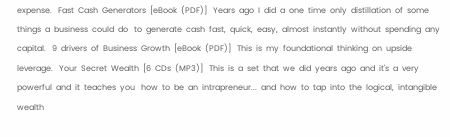expense.   Fast  Cash  Generators  [eBook  (PDF)]   Years  ago  I  did  a  one  time  only  distillation  of  some  things  a  business  could  do   to  generate  cash  fast,  quick,  easy,  almost  instantly  without  spending  any   capital.   9  drivers  of  Business  Growth  [eBook  (PDF)]   This  is  my  foundational  thinking  on  upside  leverage.   Your  Secret  Wealth  [6  CDs  (MP3)]   This  is  a  set  that  we  did  years  ago  and  it's  a  very  powerful  and  it  teaches  you   how  to  be  an  intrapreneur...  and  how  to  tap  into  the  logical,  intangible  wealth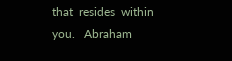that  resides  within  you.   Abraham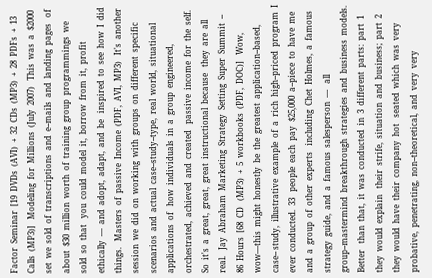Factor  Seminar  [19  DVDs  (AVI)  +  32  CDs  (MP3)  +  28  PDFs  +  13   Calls  (MP3)]   Modeling  for  Millions  (July  2007)   This  was  a  $2000  set  we  sold  of  transcriptions  and  e-‐mails  and  landing  pages   of  about  $30  million  worth  of  training  group  programmings  we  sold  so  that   you  could  model  it,  borrow  from  it,  profit  ethically  —  and  adopt,  adapt,  and  be   inspired  to  see  how  I  did  things.   Masters  of  passive  Income  (PDF,  AVI,  MP3)   It's  another  session  we  did  on  working  with  groups  on  different  specific   scenarios  and  actual  case-‐study-‐type,  real  world,  situational  applications  of   how  individuals  in  a  group  engineered,  orchestrated,  achieved  and  created   passive  income  for  the  self.  So  it's  a  great,  great,  great  instructional  because   they  are  all  real.   Jay  Abraham  Marketing  Strategy  Setting  Super  Summit  -‐  86  Hours  [68  CD   (MP3)  +  5  workbooks  (PDF,  DOC)]   Wow,  wow––this  might  honestly  be  the  greatest  application-‐based,  case-‐ study,  illustrative  example  of  a  rich  high-‐priced  program  I  ever  conducted.  33   people  each  pay  $25,000  a-‐piece  to  have  me  and  a  group  of  other  experts   including  Chet  Holmes,  a  famous  strategy  guide,  and  a  famous  salesperson  —   all  group-‐mastermind  breakthrough  strategies  and  business  models.  Better   than  that,  it  was  conducted  in  3  different  parts:  part  1  they  would  explain   their  strife,  situation  and  business;  part  2  they  would  have  their  company  hot   seated  which  was  very  probative,  penetrating,  non-‐theoretical,  and  very  very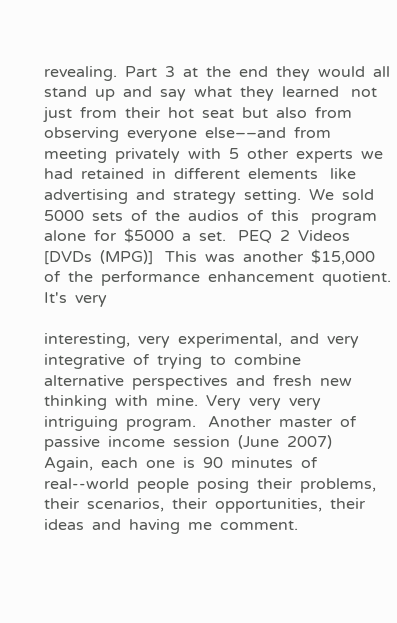revealing.  Part  3  at  the  end  they  would  all  stand  up  and  say  what  they  learned   not  just  from  their  hot  seat  but  also  from  observing  everyone  else––and  from   meeting  privately  with  5  other  experts  we  had  retained  in  different  elements   like  advertising  and  strategy  setting.  We  sold  5000  sets  of  the  audios  of  this   program  alone  for  $5000  a  set.   PEQ  2  Videos  [DVDs  (MPG)]   This  was  another  $15,000  of  the  performance  enhancement  quotient.  It's  very

interesting,  very  experimental,  and  very  integrative  of  trying  to  combine   alternative  perspectives  and  fresh  new  thinking  with  mine.  Very  very  very   intriguing  program.   Another  master  of  passive  income  session  (June  2007)   Again,  each  one  is  90  minutes  of  real-‐world  people  posing  their  problems,   their  scenarios,  their  opportunities,  their  ideas  and  having  me  comment.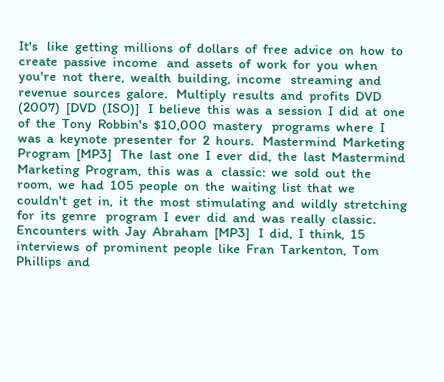It's   like  getting  millions  of  dollars  of  free  advice  on  how  to  create  passive  income   and  assets  of  work  for  you  when  you're  not  there,  wealth  building,  income   streaming  and  revenue  sources  galore.   Multiply  results  and  profits  DVD  (2007)  [DVD  (ISO)]   I  believe  this  was  a  session  I  did  at  one  of  the  Tony  Robbin's  $10,000  mastery   programs  where  I  was  a  keynote  presenter  for  2  hours.   Mastermind  Marketing  Program  [MP3]   The  last  one  I  ever  did,  the  last  Mastermind  Marketing  Program,  this  was  a   classic:  we  sold  out  the  room,  we  had  105  people  on  the  waiting  list  that  we   couldn't  get  in,  it  the  most  stimulating  and  wildly  stretching  for  its  genre   program  I  ever  did  and  was  really  classic.   Encounters  with  Jay  Abraham  [MP3]   I  did,  I  think,  15  interviews  of  prominent  people  like  Fran  Tarkenton,  Tom   Phillips  and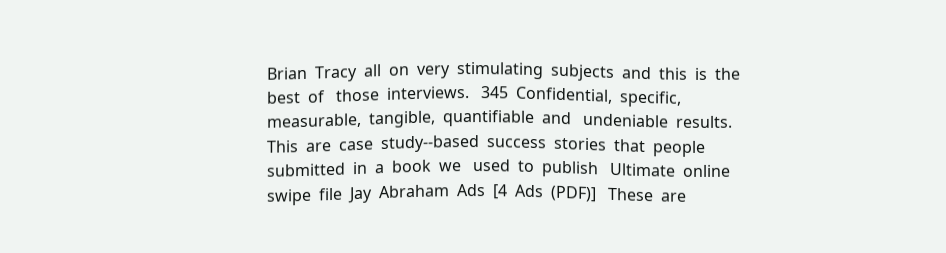Brian  Tracy  all  on  very  stimulating  subjects  and  this  is  the  best  of   those  interviews.   345  Confidential,  specific,  measurable,  tangible,  quantifiable  and   undeniable  results.   This  are  case  study-‐based  success  stories  that  people  submitted  in  a  book  we   used  to  publish   Ultimate  online  swipe  file  Jay  Abraham  Ads  [4  Ads  (PDF)]   These  are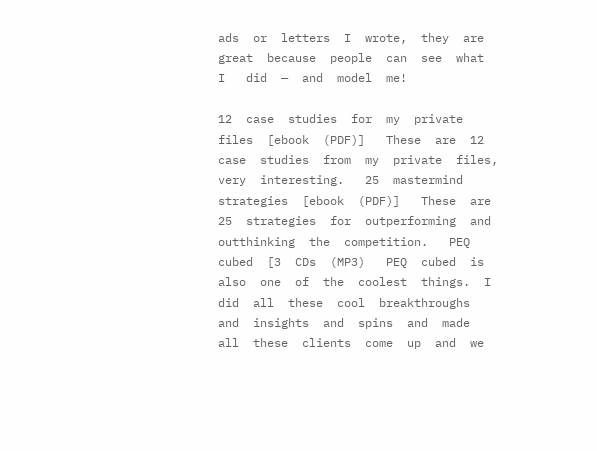ads  or  letters  I  wrote,  they  are  great  because  people  can  see  what  I   did  —  and  model  me!

12  case  studies  for  my  private  files  [ebook  (PDF)]   These  are  12  case  studies  from  my  private  files,  very  interesting.   25  mastermind  strategies  [ebook  (PDF)]   These  are  25  strategies  for  outperforming  and  outthinking  the  competition.   PEQ  cubed  [3  CDs  (MP3)   PEQ  cubed  is  also  one  of  the  coolest  things.  I  did  all  these  cool  breakthroughs   and  insights  and  spins  and  made  all  these  clients  come  up  and  we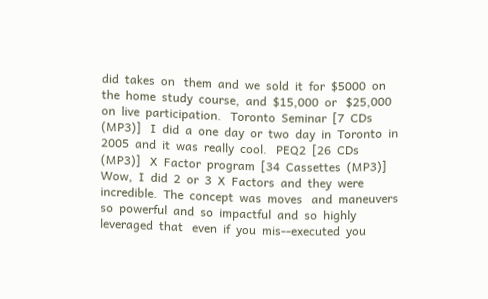did  takes  on   them  and  we  sold  it  for  $5000  on  the  home  study  course,  and  $15,000  or   $25,000  on  live  participation.   Toronto  Seminar  [7  CDs  (MP3)]   I  did  a  one  day  or  two  day  in  Toronto  in  2005  and  it  was  really  cool.   PEQ2  [26  CDs  (MP3)]   X  Factor  program  [34  Cassettes  (MP3)]   Wow,  I  did  2  or  3  X  Factors  and  they  were  incredible.  The  concept  was  moves   and  maneuvers  so  powerful  and  so  impactful  and  so  highly  leveraged  that   even  if  you  mis-‐executed  you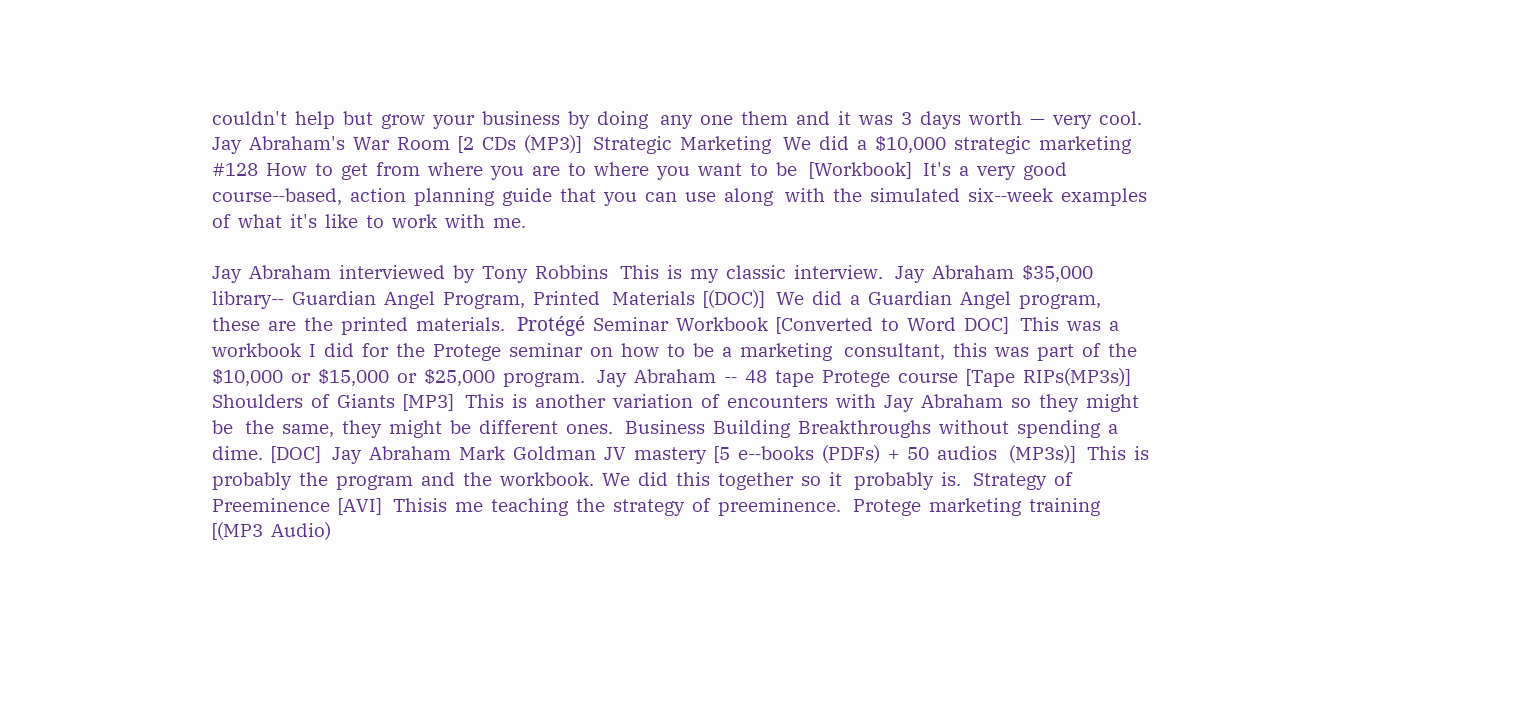couldn't  help  but  grow  your  business  by  doing   any  one  them  and  it  was  3  days  worth  —  very  cool.   Jay  Abraham's  War  Room  [2  CDs  (MP3)]   Strategic  Marketing   We  did  a  $10,000  strategic  marketing   #128  How  to  get  from  where  you  are  to  where  you  want  to  be   [Workbook]   It's  a  very  good  course-‐based,  action  planning  guide  that  you  can  use  along   with  the  simulated  six-‐week  examples  of  what  it's  like  to  work  with  me.

Jay  Abraham  interviewed  by  Tony  Robbins   This  is  my  classic  interview.   Jay  Abraham  $35,000  library-‐  Guardian  Angel  Program,  Printed   Materials  [(DOC)]   We  did  a  Guardian  Angel  program,  these  are  the  printed  materials.   Protégé  Seminar  Workbook  [Converted  to  Word  DOC]   This  was  a  workbook  I  did  for  the  Protege  seminar  on  how  to  be  a  marketing   consultant,  this  was  part  of  the  $10,000  or  $15,000  or  $25,000  program.   Jay  Abraham  -‐  48  tape  Protege  course  [Tape  RIPs(MP3s)]   Shoulders  of  Giants  [MP3]   This  is  another  variation  of  encounters  with  Jay  Abraham  so  they  might  be   the  same,  they  might  be  different  ones.   Business  Building  Breakthroughs  without  spending  a  dime.  [DOC]   Jay  Abraham  Mark  Goldman  JV  mastery  [5  e-‐books  (PDFs)  +  50  audios   (MP3s)]   This  is  probably  the  program  and  the  workbook.  We  did  this  together  so  it   probably  is.   Strategy  of  Preeminence  [AVI]   Thisis  me  teaching  the  strategy  of  preeminence.   Protege  marketing  training  [(MP3  Audio)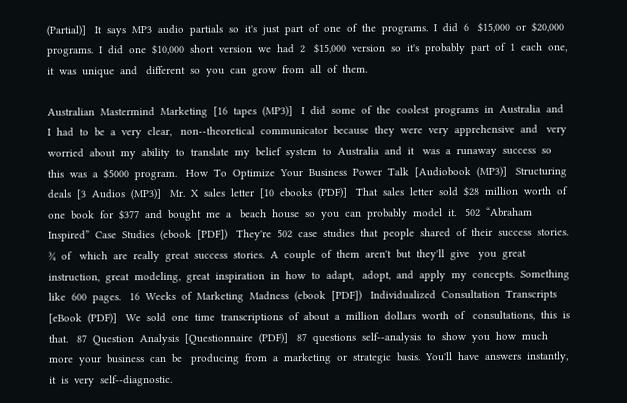(Partial)]   It  says  MP3  audio  partials  so  it's  just  part  of  one  of  the  programs.  I  did  6   $15,000  or  $20,000  programs.  I  did  one  $10,000  short  version  we  had  2   $15,000  version  so  it's  probably  part  of  1  each  one,  it  was  unique  and   different  so  you  can  grow  from  all  of  them.

Australian  Mastermind  Marketing  [16  tapes  (MP3)]   I  did  some  of  the  coolest  programs  in  Australia  and  I  had  to  be  a  very  clear,   non-‐theoretical  communicator  because  they  were  very  apprehensive  and   very  worried  about  my  ability  to  translate  my  belief  system  to  Australia  and  it   was  a  runaway  success  so  this  was  a  $5000  program.   How  To  Optimize  Your  Business  Power  Talk  [Audiobook  (MP3)]   Structuring  deals  [3  Audios  (MP3)]   Mr.  X  sales  letter  [10  ebooks  (PDF)]   That  sales  letter  sold  $28  million  worth  of  one  book  for  $377  and  bought  me  a   beach  house  so  you  can  probably  model  it.   502  “Abraham  Inspired”  Case  Studies  (ebook  [PDF])   They're  502  case  studies  that  people  shared  of  their  success  stories.  ¾  of   which  are  really  great  success  stories.  A  couple  of  them  aren't  but  they'll  give   you  great  instruction,  great  modeling,  great  inspiration  in  how  to  adapt,   adopt,  and  apply  my  concepts.  Something  like  600  pages.   16  Weeks  of  Marketing  Madness  (ebook  [PDF])   Individualized  Consultation  Transcripts  [eBook  (PDF)]   We  sold  one  time  transcriptions  of  about  a  million  dollars  worth  of   consultations,  this  is  that.   87  Question  Analysis  [Questionnaire  (PDF)]   87  questions  self-‐analysis  to  show  you  how  much  more  your  business  can  be   producing  from  a  marketing  or  strategic  basis.  You'll  have  answers  instantly,   it  is  very  self-‐diagnostic.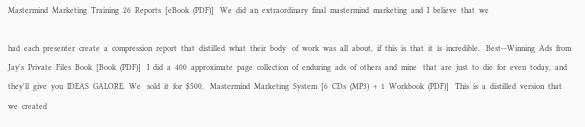Mastermind  Marketing  Training  26  Reports  [eBook  (PDF)]   We  did  an  extraordinary  final  mastermind  marketing  and  I  believe  that  we

had  each  presenter  create  a  compression  report  that  distilled  what  their  body   of  work  was  all  about,  if  this  is  that  it  is  incredible.   Best-‐Winning  Ads  from  Jay's  Private  Files  Book  [Book  (PDF)]   I  did  a  400  approximate  page  collection  of  enduring  ads  of  others  and  mine   that  are  just  to  die  for  even  today,  and  they'll  give  you  IDEAS  GALORE.  We   sold  it  for  $500.   Mastermind  Marketing  System  [6  CDs  (MP3)  +  1  Workbook  (PDF)]   This  is  a  distilled  version  that  we  created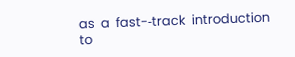as  a  fast-‐track  introduction  to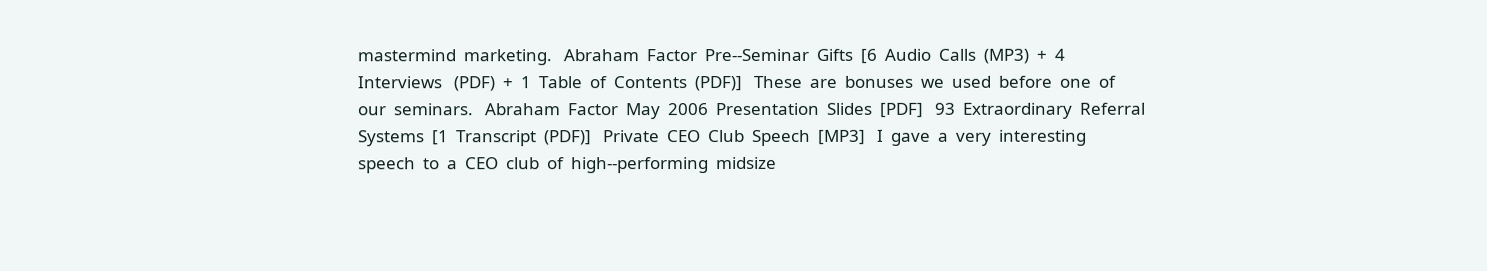mastermind  marketing.   Abraham  Factor  Pre-‐Seminar  Gifts  [6  Audio  Calls  (MP3)  +  4  Interviews   (PDF)  +  1  Table  of  Contents  (PDF)]   These  are  bonuses  we  used  before  one  of  our  seminars.   Abraham  Factor  May  2006  Presentation  Slides  [PDF]   93  Extraordinary  Referral  Systems  [1  Transcript  (PDF)]   Private  CEO  Club  Speech  [MP3]   I  gave  a  very  interesting  speech  to  a  CEO  club  of  high-‐performing  midsize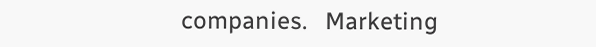companies.   Marketing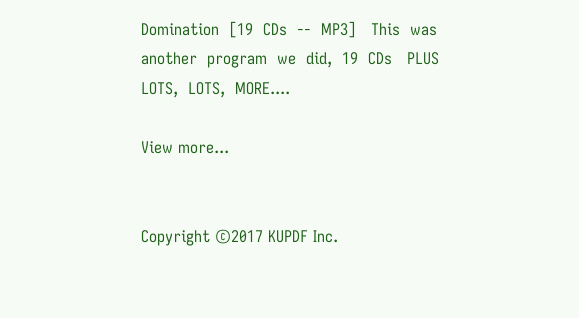Domination  [19  CDs  -‐  MP3]   This  was  another  program  we  did,  19  CDs   PLUS  LOTS,  LOTS,  MORE....

View more...


Copyright ©2017 KUPDF Inc.